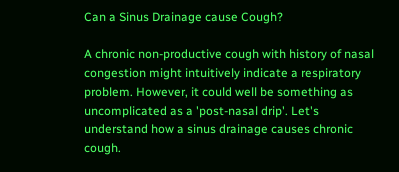Can a Sinus Drainage cause Cough?

A chronic non-productive cough with history of nasal congestion might intuitively indicate a respiratory problem. However, it could well be something as uncomplicated as a 'post-nasal drip'. Let's understand how a sinus drainage causes chronic cough.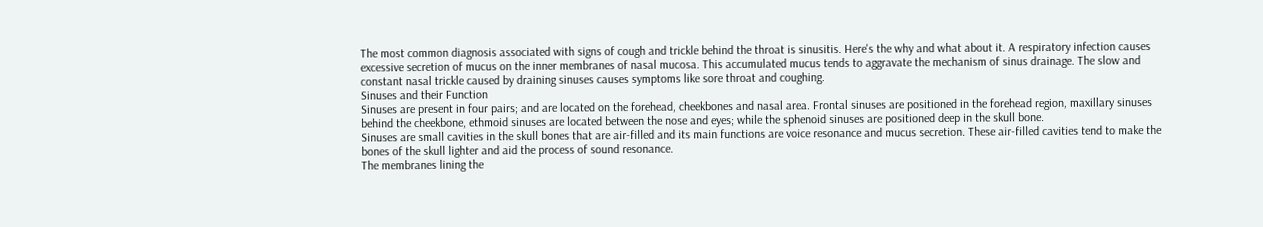The most common diagnosis associated with signs of cough and trickle behind the throat is sinusitis. Here's the why and what about it. A respiratory infection causes excessive secretion of mucus on the inner membranes of nasal mucosa. This accumulated mucus tends to aggravate the mechanism of sinus drainage. The slow and constant nasal trickle caused by draining sinuses causes symptoms like sore throat and coughing.
Sinuses and their Function
Sinuses are present in four pairs; and are located on the forehead, cheekbones and nasal area. Frontal sinuses are positioned in the forehead region, maxillary sinuses behind the cheekbone, ethmoid sinuses are located between the nose and eyes; while the sphenoid sinuses are positioned deep in the skull bone.
Sinuses are small cavities in the skull bones that are air-filled and its main functions are voice resonance and mucus secretion. These air-filled cavities tend to make the bones of the skull lighter and aid the process of sound resonance.
The membranes lining the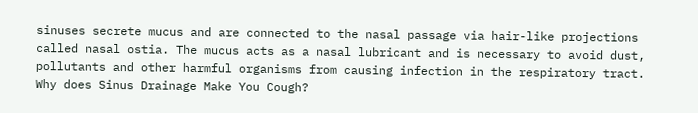sinuses secrete mucus and are connected to the nasal passage via hair-like projections called nasal ostia. The mucus acts as a nasal lubricant and is necessary to avoid dust, pollutants and other harmful organisms from causing infection in the respiratory tract.
Why does Sinus Drainage Make You Cough?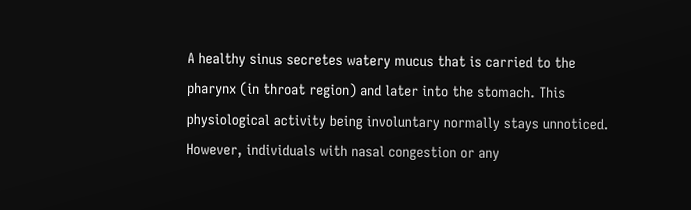A healthy sinus secretes watery mucus that is carried to the pharynx (in throat region) and later into the stomach. This physiological activity being involuntary normally stays unnoticed. However, individuals with nasal congestion or any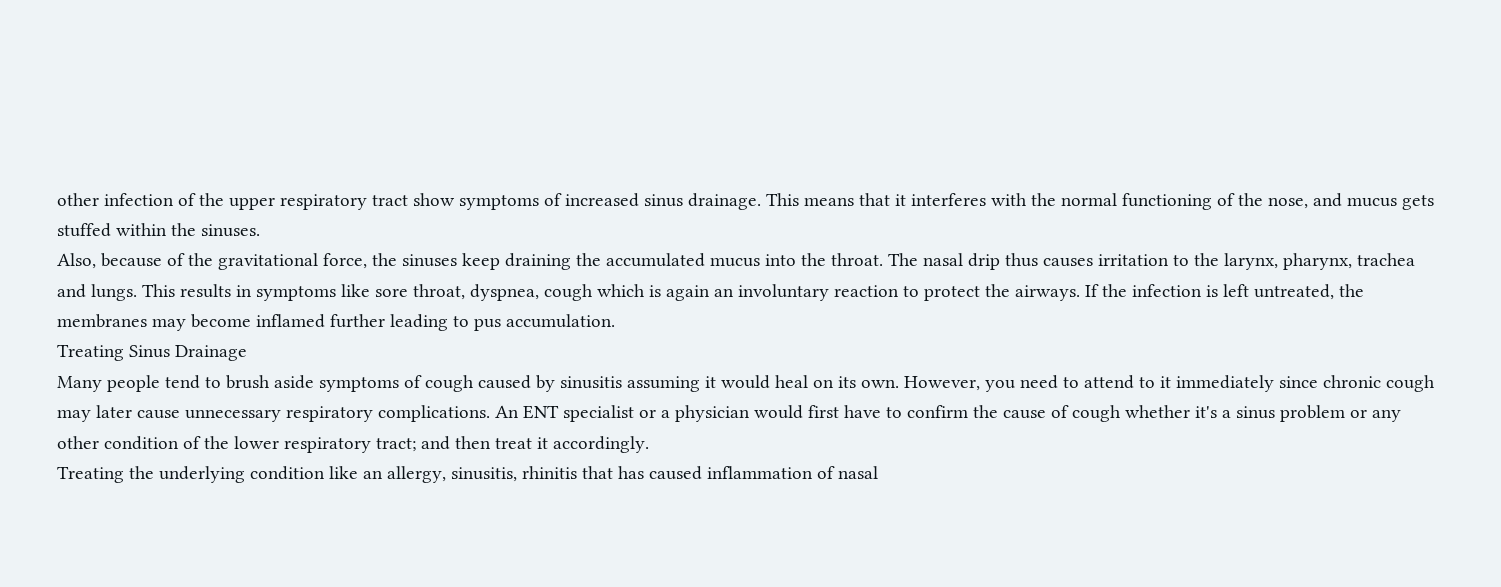other infection of the upper respiratory tract show symptoms of increased sinus drainage. This means that it interferes with the normal functioning of the nose, and mucus gets stuffed within the sinuses.
Also, because of the gravitational force, the sinuses keep draining the accumulated mucus into the throat. The nasal drip thus causes irritation to the larynx, pharynx, trachea and lungs. This results in symptoms like sore throat, dyspnea, cough which is again an involuntary reaction to protect the airways. If the infection is left untreated, the membranes may become inflamed further leading to pus accumulation.
Treating Sinus Drainage
Many people tend to brush aside symptoms of cough caused by sinusitis assuming it would heal on its own. However, you need to attend to it immediately since chronic cough may later cause unnecessary respiratory complications. An ENT specialist or a physician would first have to confirm the cause of cough whether it's a sinus problem or any other condition of the lower respiratory tract; and then treat it accordingly.
Treating the underlying condition like an allergy, sinusitis, rhinitis that has caused inflammation of nasal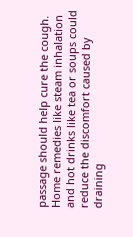passage should help cure the cough. Home remedies like steam inhalation and hot drinks like tea or soups could reduce the discomfort caused by draining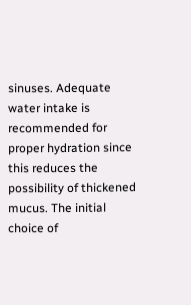sinuses. Adequate water intake is recommended for proper hydration since this reduces the possibility of thickened mucus. The initial choice of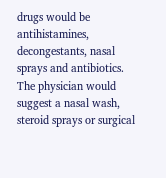drugs would be antihistamines, decongestants, nasal sprays and antibiotics. The physician would suggest a nasal wash, steroid sprays or surgical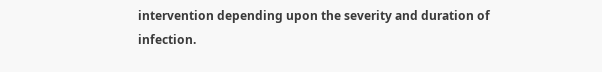intervention depending upon the severity and duration of infection.